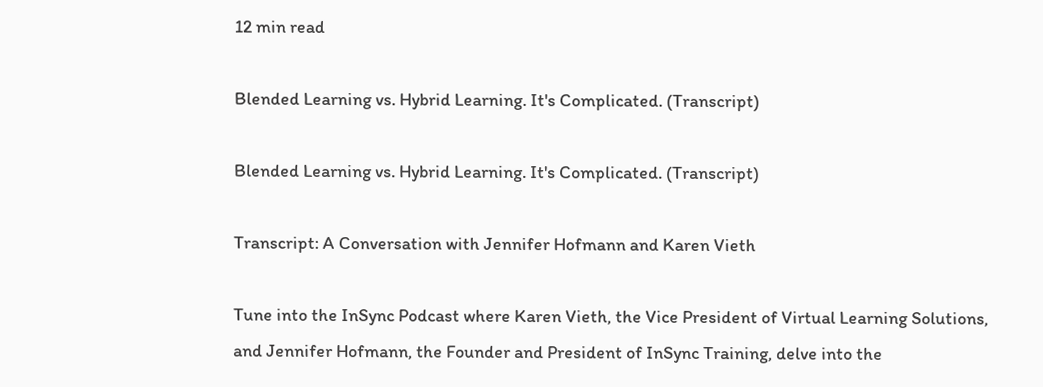12 min read

Blended Learning vs. Hybrid Learning. It's Complicated. (Transcript)

Blended Learning vs. Hybrid Learning. It's Complicated. (Transcript)

Transcript: A Conversation with Jennifer Hofmann and Karen Vieth

Tune into the InSync Podcast where Karen Vieth, the Vice President of Virtual Learning Solutions, and Jennifer Hofmann, the Founder and President of InSync Training, delve into the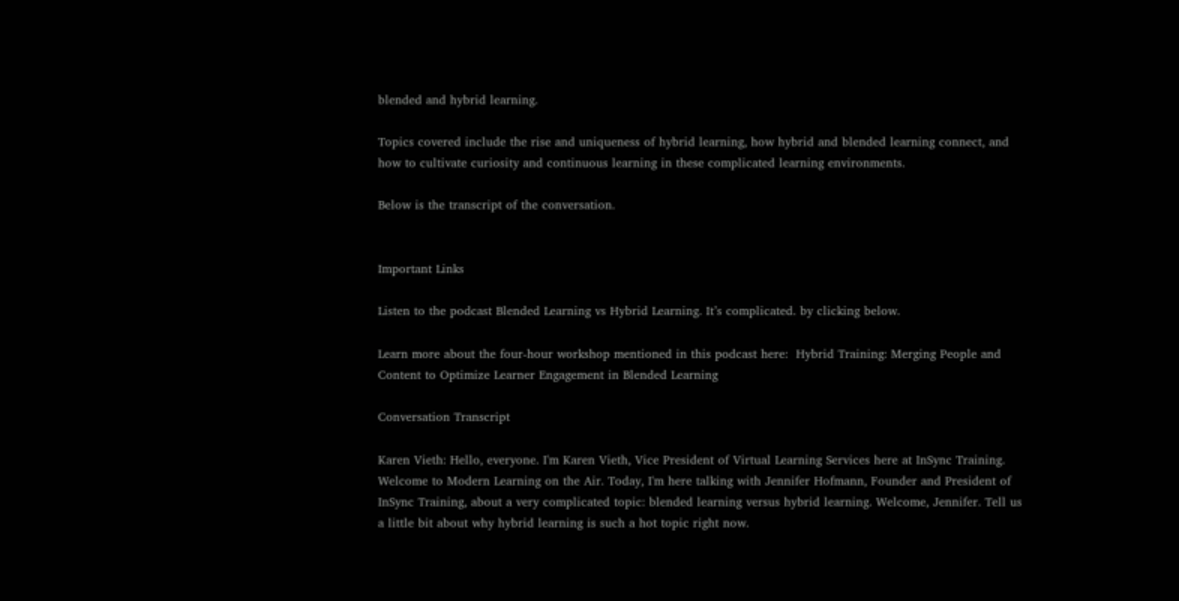blended and hybrid learning.

Topics covered include the rise and uniqueness of hybrid learning, how hybrid and blended learning connect, and how to cultivate curiosity and continuous learning in these complicated learning environments.

Below is the transcript of the conversation.


Important Links

Listen to the podcast Blended Learning vs Hybrid Learning. It’s complicated. by clicking below.

Learn more about the four-hour workshop mentioned in this podcast here:  Hybrid Training: Merging People and Content to Optimize Learner Engagement in Blended Learning

Conversation Transcript

Karen Vieth: Hello, everyone. I'm Karen Vieth, Vice President of Virtual Learning Services here at InSync Training. Welcome to Modern Learning on the Air. Today, I'm here talking with Jennifer Hofmann, Founder and President of InSync Training, about a very complicated topic: blended learning versus hybrid learning. Welcome, Jennifer. Tell us a little bit about why hybrid learning is such a hot topic right now.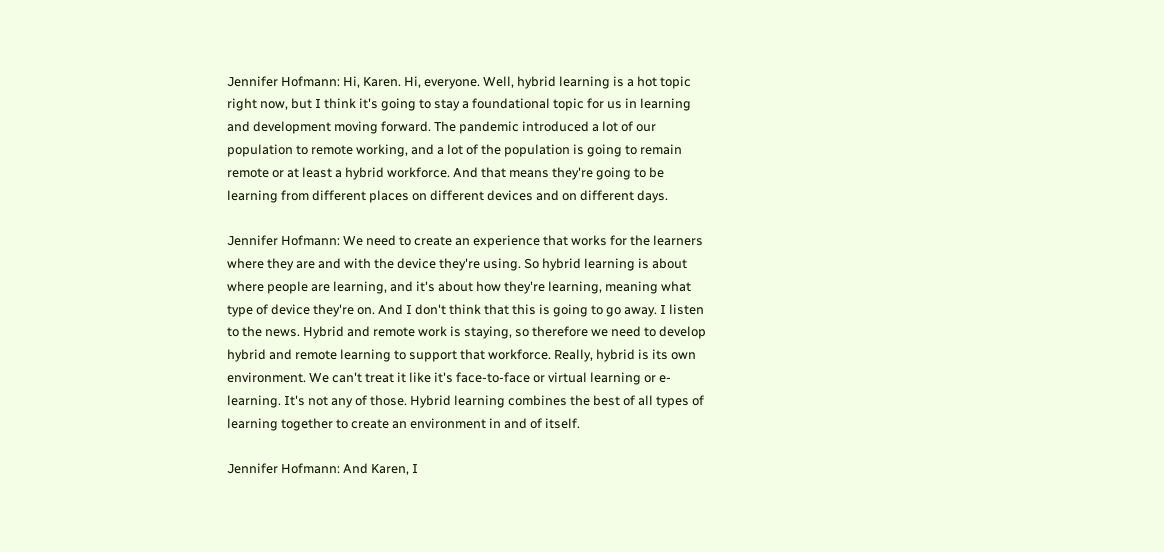Jennifer Hofmann: Hi, Karen. Hi, everyone. Well, hybrid learning is a hot topic right now, but I think it's going to stay a foundational topic for us in learning and development moving forward. The pandemic introduced a lot of our population to remote working, and a lot of the population is going to remain remote or at least a hybrid workforce. And that means they're going to be learning from different places on different devices and on different days.

Jennifer Hofmann: We need to create an experience that works for the learners where they are and with the device they're using. So hybrid learning is about where people are learning, and it's about how they're learning, meaning what type of device they're on. And I don't think that this is going to go away. I listen to the news. Hybrid and remote work is staying, so therefore we need to develop hybrid and remote learning to support that workforce. Really, hybrid is its own environment. We can't treat it like it's face-to-face or virtual learning or e-learning. It's not any of those. Hybrid learning combines the best of all types of learning together to create an environment in and of itself.

Jennifer Hofmann: And Karen, I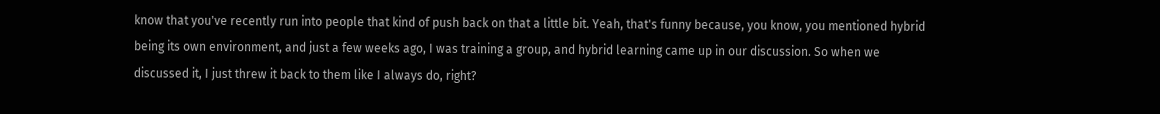know that you've recently run into people that kind of push back on that a little bit. Yeah, that's funny because, you know, you mentioned hybrid being its own environment, and just a few weeks ago, I was training a group, and hybrid learning came up in our discussion. So when we discussed it, I just threw it back to them like I always do, right?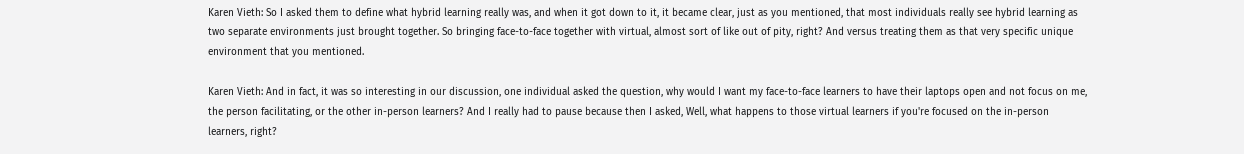Karen Vieth: So I asked them to define what hybrid learning really was, and when it got down to it, it became clear, just as you mentioned, that most individuals really see hybrid learning as two separate environments just brought together. So bringing face-to-face together with virtual, almost sort of like out of pity, right? And versus treating them as that very specific unique environment that you mentioned.

Karen Vieth: And in fact, it was so interesting in our discussion, one individual asked the question, why would I want my face-to-face learners to have their laptops open and not focus on me, the person facilitating, or the other in-person learners? And I really had to pause because then I asked, Well, what happens to those virtual learners if you're focused on the in-person learners, right?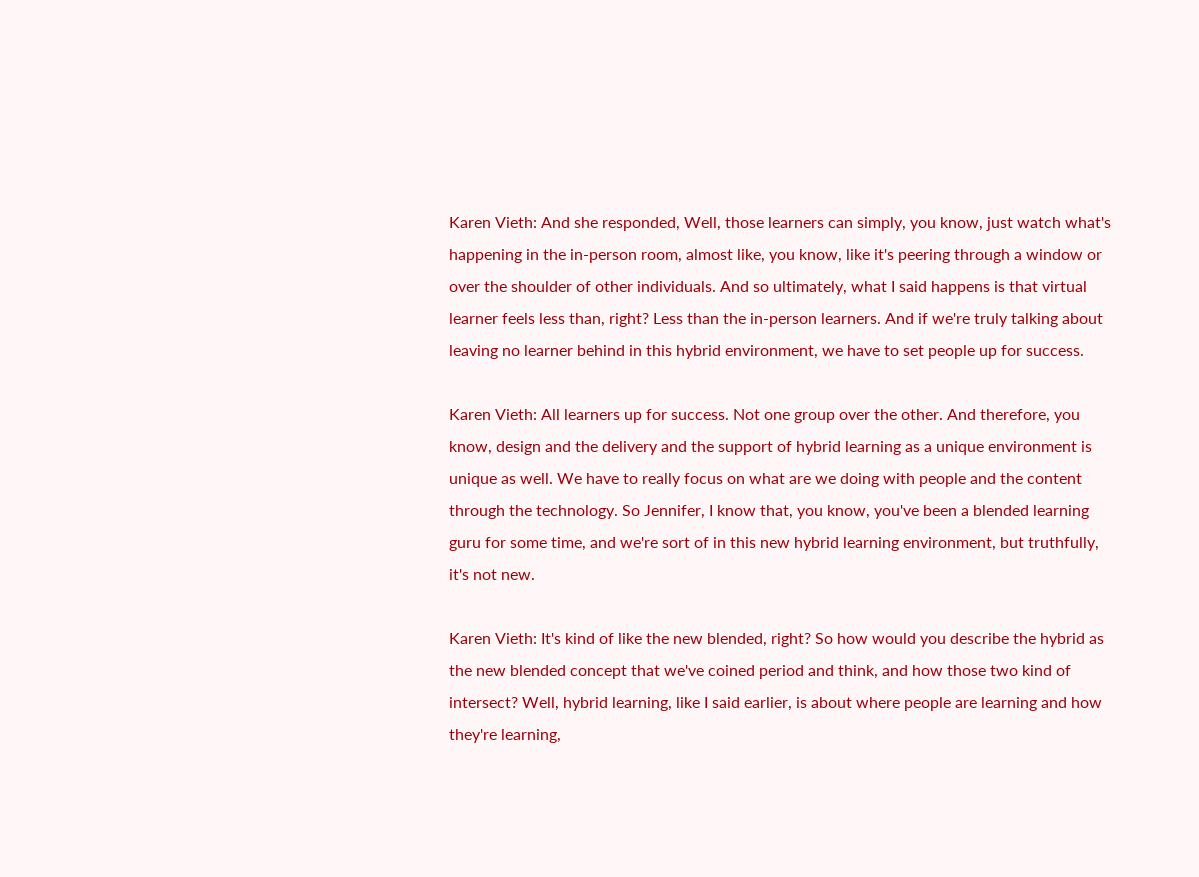Karen Vieth: And she responded, Well, those learners can simply, you know, just watch what's happening in the in-person room, almost like, you know, like it's peering through a window or over the shoulder of other individuals. And so ultimately, what I said happens is that virtual learner feels less than, right? Less than the in-person learners. And if we're truly talking about leaving no learner behind in this hybrid environment, we have to set people up for success.

Karen Vieth: All learners up for success. Not one group over the other. And therefore, you know, design and the delivery and the support of hybrid learning as a unique environment is unique as well. We have to really focus on what are we doing with people and the content through the technology. So Jennifer, I know that, you know, you've been a blended learning guru for some time, and we're sort of in this new hybrid learning environment, but truthfully, it's not new.

Karen Vieth: It's kind of like the new blended, right? So how would you describe the hybrid as the new blended concept that we've coined period and think, and how those two kind of intersect? Well, hybrid learning, like I said earlier, is about where people are learning and how they're learning,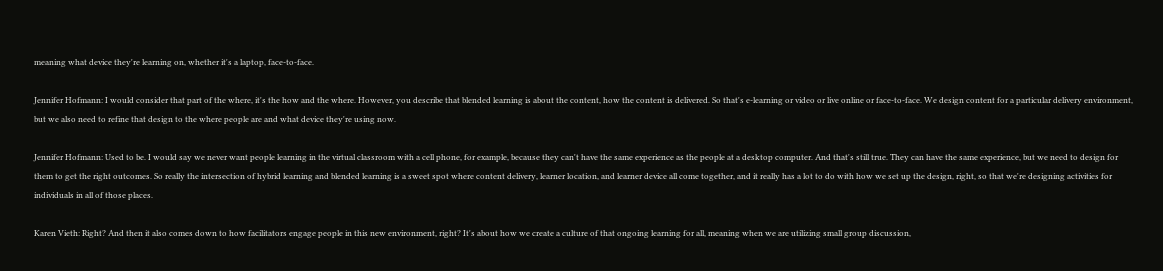meaning what device they're learning on, whether it's a laptop, face-to-face.

Jennifer Hofmann: I would consider that part of the where, it's the how and the where. However, you describe that blended learning is about the content, how the content is delivered. So that's e-learning or video or live online or face-to-face. We design content for a particular delivery environment, but we also need to refine that design to the where people are and what device they're using now.

Jennifer Hofmann: Used to be. I would say we never want people learning in the virtual classroom with a cell phone, for example, because they can't have the same experience as the people at a desktop computer. And that's still true. They can have the same experience, but we need to design for them to get the right outcomes. So really the intersection of hybrid learning and blended learning is a sweet spot where content delivery, learner location, and learner device all come together, and it really has a lot to do with how we set up the design, right, so that we're designing activities for individuals in all of those places.

Karen Vieth: Right? And then it also comes down to how facilitators engage people in this new environment, right? It's about how we create a culture of that ongoing learning for all, meaning when we are utilizing small group discussion,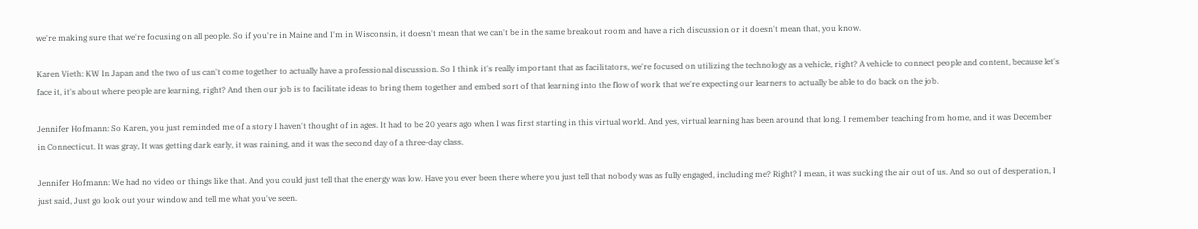we're making sure that we're focusing on all people. So if you're in Maine and I'm in Wisconsin, it doesn't mean that we can't be in the same breakout room and have a rich discussion or it doesn't mean that, you know.

Karen Vieth: KW In Japan and the two of us can't come together to actually have a professional discussion. So I think it's really important that as facilitators, we're focused on utilizing the technology as a vehicle, right? A vehicle to connect people and content, because let's face it, it's about where people are learning, right? And then our job is to facilitate ideas to bring them together and embed sort of that learning into the flow of work that we're expecting our learners to actually be able to do back on the job.

Jennifer Hofmann: So Karen, you just reminded me of a story I haven't thought of in ages. It had to be 20 years ago when I was first starting in this virtual world. And yes, virtual learning has been around that long. I remember teaching from home, and it was December in Connecticut. It was gray, It was getting dark early, it was raining, and it was the second day of a three-day class.

Jennifer Hofmann: We had no video or things like that. And you could just tell that the energy was low. Have you ever been there where you just tell that nobody was as fully engaged, including me? Right? I mean, it was sucking the air out of us. And so out of desperation, I just said, Just go look out your window and tell me what you've seen.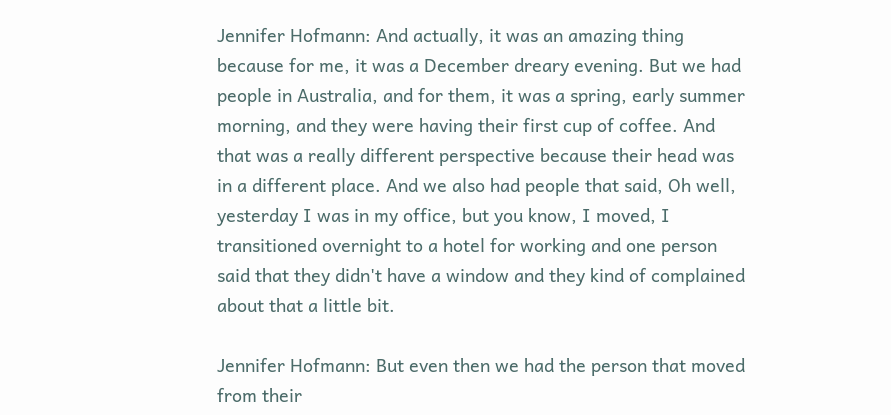Jennifer Hofmann: And actually, it was an amazing thing because for me, it was a December dreary evening. But we had people in Australia, and for them, it was a spring, early summer morning, and they were having their first cup of coffee. And that was a really different perspective because their head was in a different place. And we also had people that said, Oh well, yesterday I was in my office, but you know, I moved, I transitioned overnight to a hotel for working and one person said that they didn't have a window and they kind of complained about that a little bit.

Jennifer Hofmann: But even then we had the person that moved from their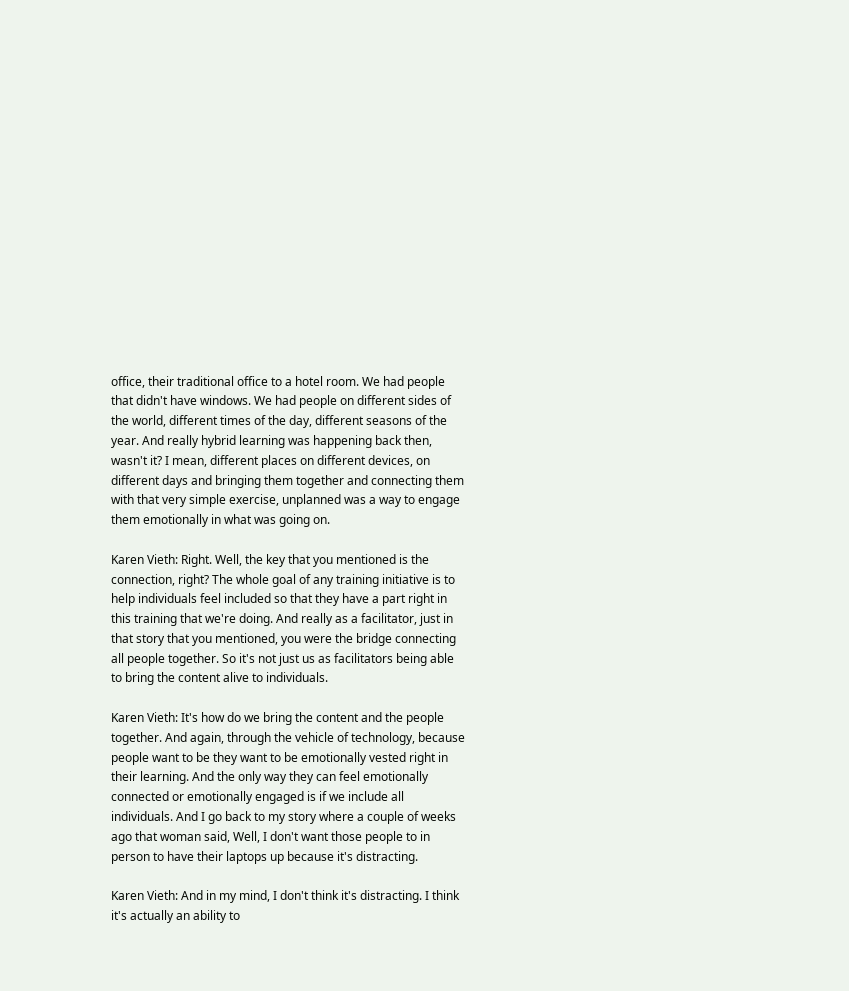office, their traditional office to a hotel room. We had people that didn't have windows. We had people on different sides of the world, different times of the day, different seasons of the year. And really hybrid learning was happening back then, wasn't it? I mean, different places on different devices, on different days and bringing them together and connecting them with that very simple exercise, unplanned was a way to engage them emotionally in what was going on.

Karen Vieth: Right. Well, the key that you mentioned is the connection, right? The whole goal of any training initiative is to help individuals feel included so that they have a part right in this training that we're doing. And really as a facilitator, just in that story that you mentioned, you were the bridge connecting all people together. So it's not just us as facilitators being able to bring the content alive to individuals.

Karen Vieth: It's how do we bring the content and the people together. And again, through the vehicle of technology, because people want to be they want to be emotionally vested right in their learning. And the only way they can feel emotionally connected or emotionally engaged is if we include all individuals. And I go back to my story where a couple of weeks ago that woman said, Well, I don't want those people to in person to have their laptops up because it's distracting.

Karen Vieth: And in my mind, I don't think it's distracting. I think it's actually an ability to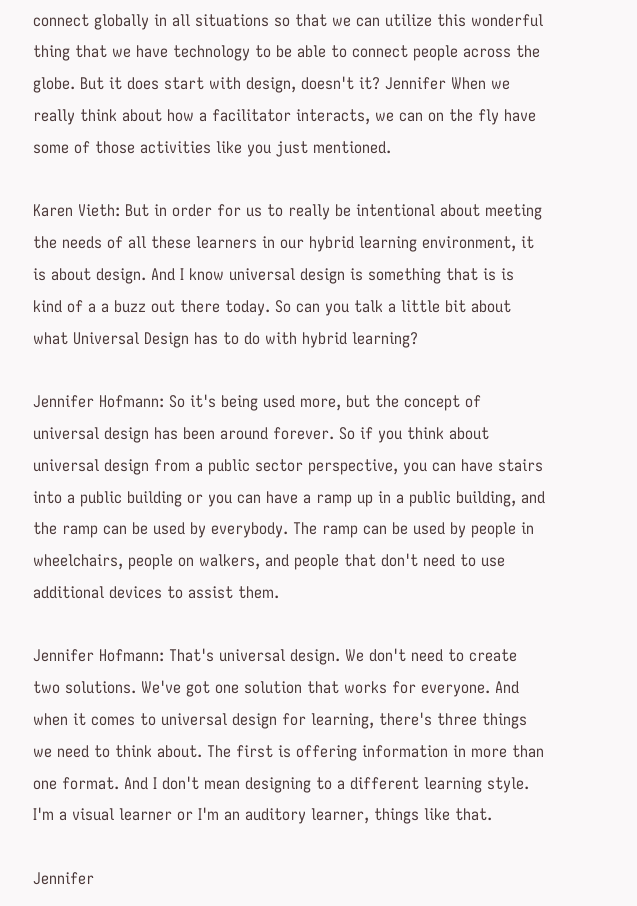connect globally in all situations so that we can utilize this wonderful thing that we have technology to be able to connect people across the globe. But it does start with design, doesn't it? Jennifer When we really think about how a facilitator interacts, we can on the fly have some of those activities like you just mentioned.

Karen Vieth: But in order for us to really be intentional about meeting the needs of all these learners in our hybrid learning environment, it is about design. And I know universal design is something that is is kind of a a buzz out there today. So can you talk a little bit about what Universal Design has to do with hybrid learning?

Jennifer Hofmann: So it's being used more, but the concept of universal design has been around forever. So if you think about universal design from a public sector perspective, you can have stairs into a public building or you can have a ramp up in a public building, and the ramp can be used by everybody. The ramp can be used by people in wheelchairs, people on walkers, and people that don't need to use additional devices to assist them.

Jennifer Hofmann: That's universal design. We don't need to create two solutions. We've got one solution that works for everyone. And when it comes to universal design for learning, there's three things we need to think about. The first is offering information in more than one format. And I don't mean designing to a different learning style. I'm a visual learner or I'm an auditory learner, things like that.

Jennifer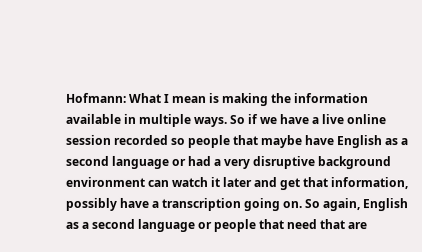Hofmann: What I mean is making the information available in multiple ways. So if we have a live online session recorded so people that maybe have English as a second language or had a very disruptive background environment can watch it later and get that information, possibly have a transcription going on. So again, English as a second language or people that need that are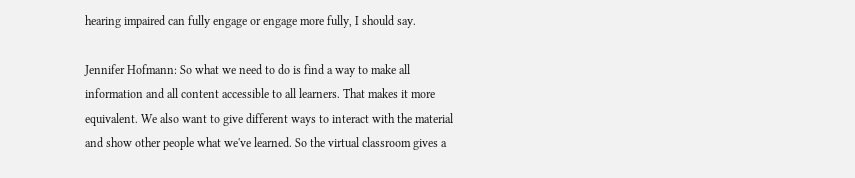hearing impaired can fully engage or engage more fully, I should say.

Jennifer Hofmann: So what we need to do is find a way to make all information and all content accessible to all learners. That makes it more equivalent. We also want to give different ways to interact with the material and show other people what we've learned. So the virtual classroom gives a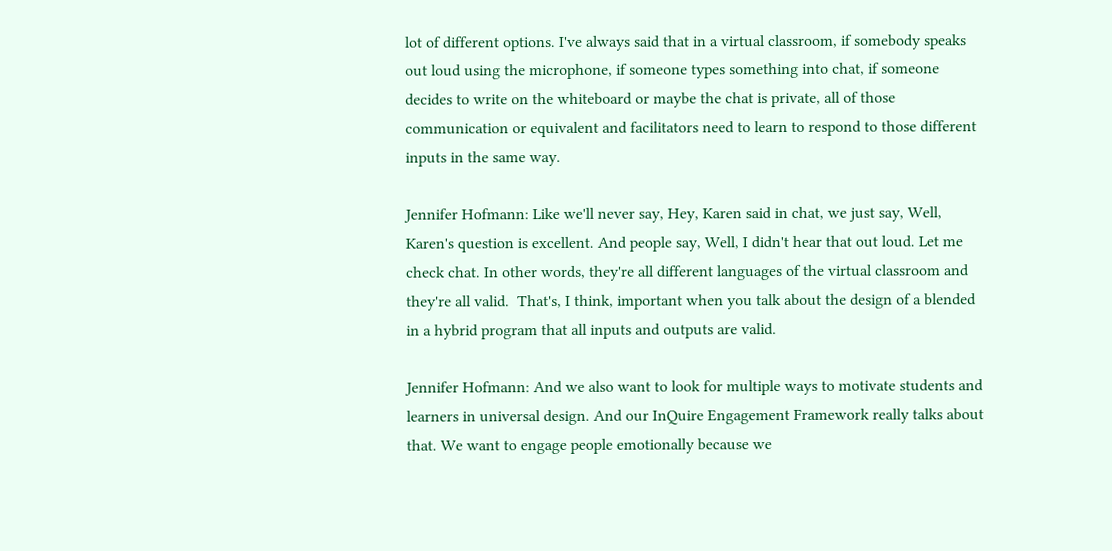lot of different options. I've always said that in a virtual classroom, if somebody speaks out loud using the microphone, if someone types something into chat, if someone decides to write on the whiteboard or maybe the chat is private, all of those communication or equivalent and facilitators need to learn to respond to those different inputs in the same way.

Jennifer Hofmann: Like we'll never say, Hey, Karen said in chat, we just say, Well, Karen's question is excellent. And people say, Well, I didn't hear that out loud. Let me check chat. In other words, they're all different languages of the virtual classroom and they're all valid.  That's, I think, important when you talk about the design of a blended in a hybrid program that all inputs and outputs are valid.

Jennifer Hofmann: And we also want to look for multiple ways to motivate students and learners in universal design. And our InQuire Engagement Framework really talks about that. We want to engage people emotionally because we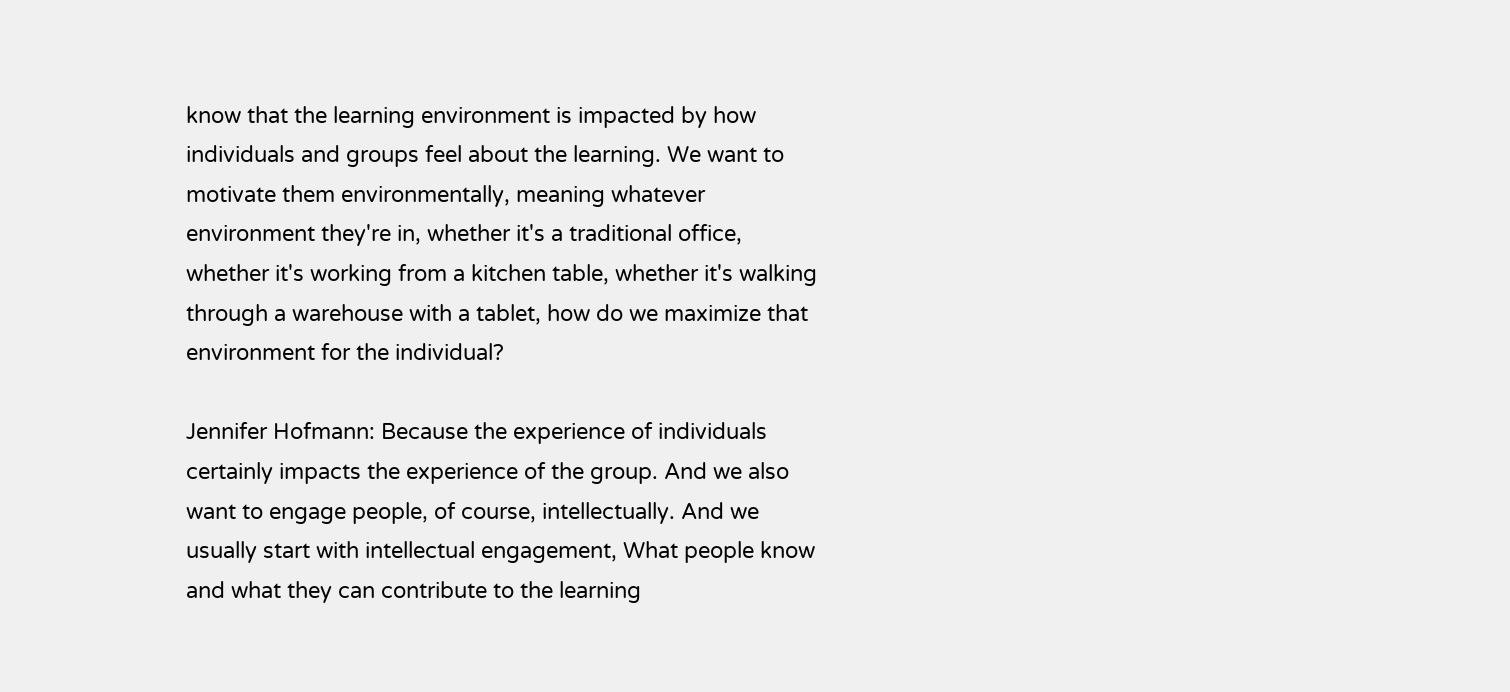know that the learning environment is impacted by how individuals and groups feel about the learning. We want to motivate them environmentally, meaning whatever environment they're in, whether it's a traditional office, whether it's working from a kitchen table, whether it's walking through a warehouse with a tablet, how do we maximize that environment for the individual?

Jennifer Hofmann: Because the experience of individuals certainly impacts the experience of the group. And we also want to engage people, of course, intellectually. And we usually start with intellectual engagement, What people know and what they can contribute to the learning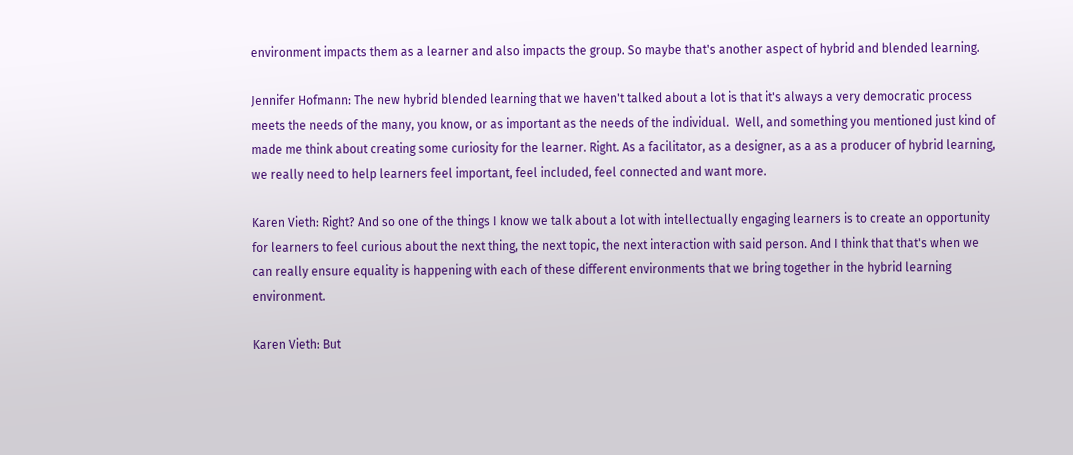environment impacts them as a learner and also impacts the group. So maybe that's another aspect of hybrid and blended learning.

Jennifer Hofmann: The new hybrid blended learning that we haven't talked about a lot is that it's always a very democratic process meets the needs of the many, you know, or as important as the needs of the individual.  Well, and something you mentioned just kind of made me think about creating some curiosity for the learner. Right. As a facilitator, as a designer, as a as a producer of hybrid learning, we really need to help learners feel important, feel included, feel connected and want more.

Karen Vieth: Right? And so one of the things I know we talk about a lot with intellectually engaging learners is to create an opportunity for learners to feel curious about the next thing, the next topic, the next interaction with said person. And I think that that's when we can really ensure equality is happening with each of these different environments that we bring together in the hybrid learning environment.

Karen Vieth: But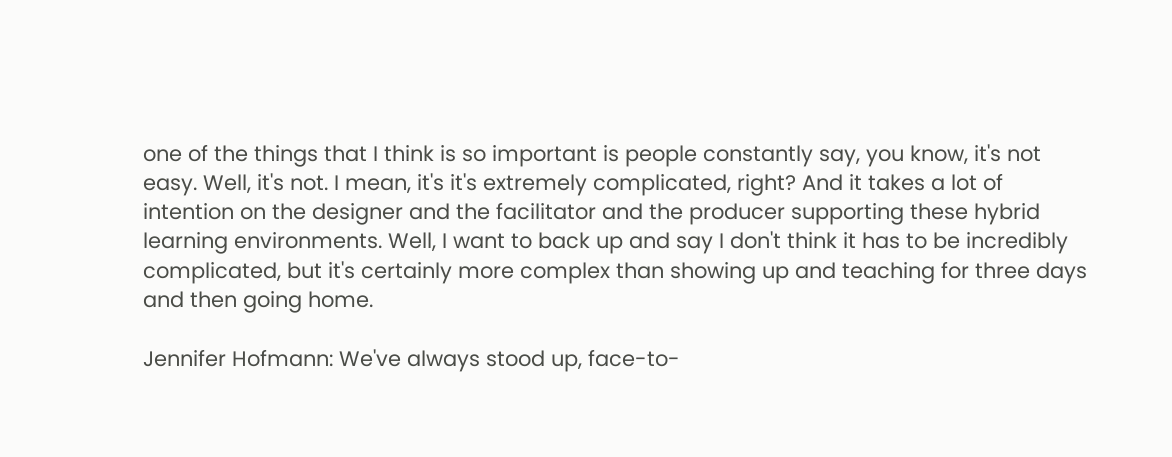one of the things that I think is so important is people constantly say, you know, it's not easy. Well, it's not. I mean, it's it's extremely complicated, right? And it takes a lot of intention on the designer and the facilitator and the producer supporting these hybrid learning environments. Well, I want to back up and say I don't think it has to be incredibly complicated, but it's certainly more complex than showing up and teaching for three days and then going home.

Jennifer Hofmann: We've always stood up, face-to-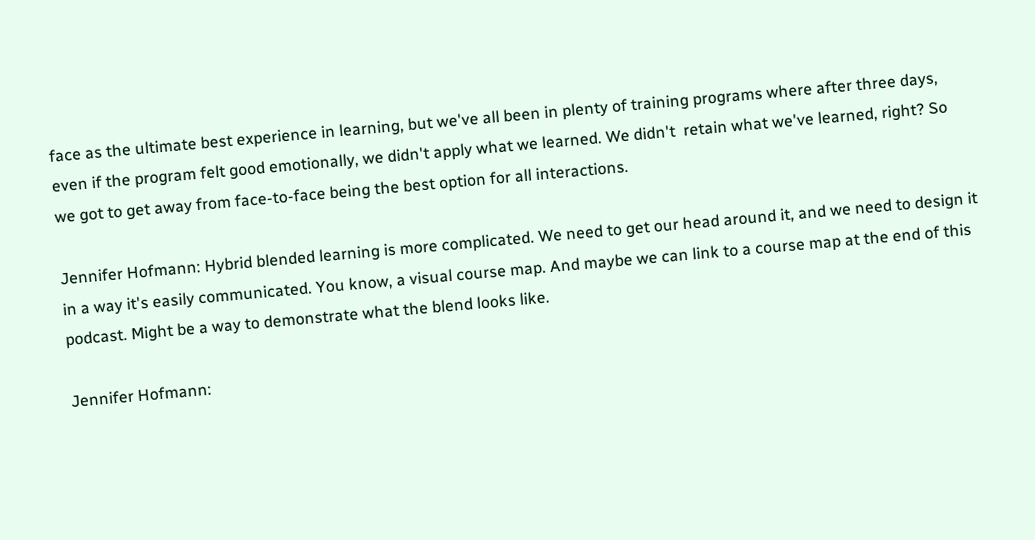face as the ultimate best experience in learning, but we've all been in plenty of training programs where after three days, even if the program felt good emotionally, we didn't apply what we learned. We didn't  retain what we've learned, right? So we got to get away from face-to-face being the best option for all interactions.

Jennifer Hofmann: Hybrid blended learning is more complicated. We need to get our head around it, and we need to design it in a way it's easily communicated. You know, a visual course map. And maybe we can link to a course map at the end of this podcast. Might be a way to demonstrate what the blend looks like.

Jennifer Hofmann: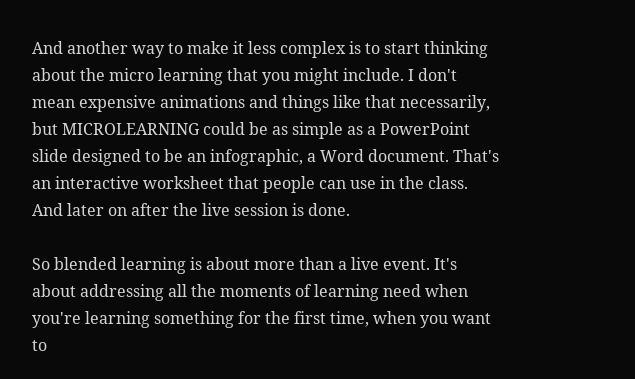And another way to make it less complex is to start thinking about the micro learning that you might include. I don't mean expensive animations and things like that necessarily, but MICROLEARNING could be as simple as a PowerPoint slide designed to be an infographic, a Word document. That's an interactive worksheet that people can use in the class. And later on after the live session is done.

So blended learning is about more than a live event. It's about addressing all the moments of learning need when you're learning something for the first time, when you want to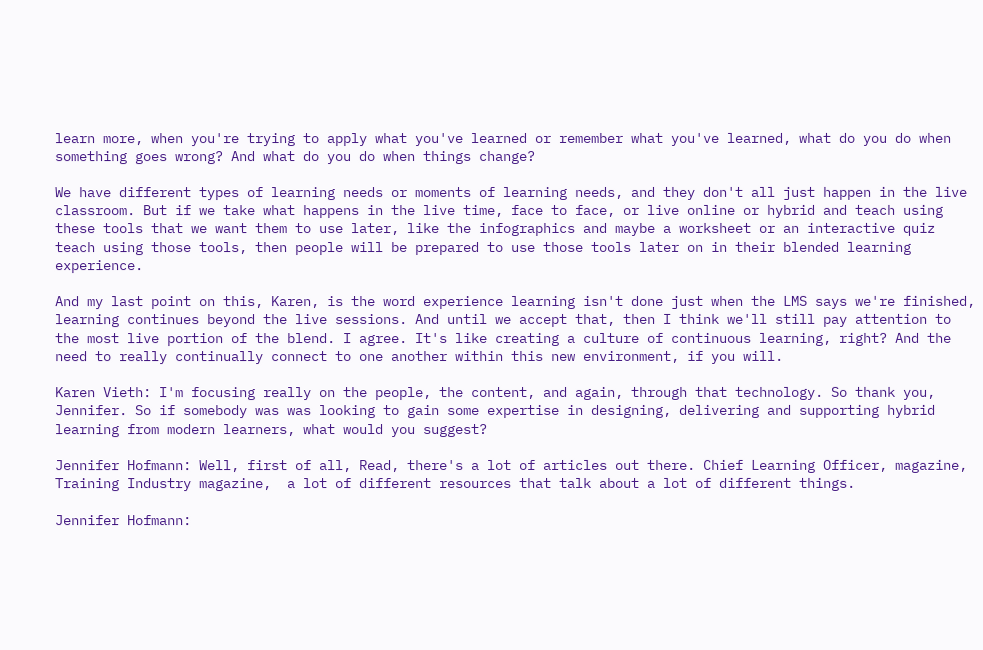learn more, when you're trying to apply what you've learned or remember what you've learned, what do you do when something goes wrong? And what do you do when things change?

We have different types of learning needs or moments of learning needs, and they don't all just happen in the live classroom. But if we take what happens in the live time, face to face, or live online or hybrid and teach using these tools that we want them to use later, like the infographics and maybe a worksheet or an interactive quiz teach using those tools, then people will be prepared to use those tools later on in their blended learning experience.

And my last point on this, Karen, is the word experience learning isn't done just when the LMS says we're finished, learning continues beyond the live sessions. And until we accept that, then I think we'll still pay attention to the most live portion of the blend. I agree. It's like creating a culture of continuous learning, right? And the need to really continually connect to one another within this new environment, if you will.

Karen Vieth: I'm focusing really on the people, the content, and again, through that technology. So thank you, Jennifer. So if somebody was was looking to gain some expertise in designing, delivering and supporting hybrid learning from modern learners, what would you suggest?

Jennifer Hofmann: Well, first of all, Read, there's a lot of articles out there. Chief Learning Officer, magazine, Training Industry magazine,  a lot of different resources that talk about a lot of different things.

Jennifer Hofmann: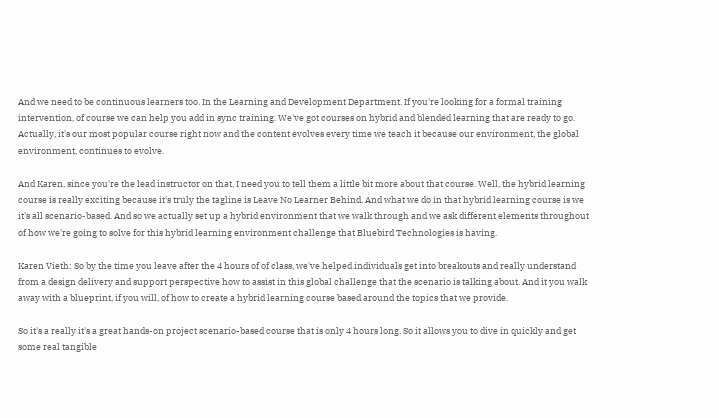And we need to be continuous learners too. In the Learning and Development Department. If you're looking for a formal training intervention, of course we can help you add in sync training. We've got courses on hybrid and blended learning that are ready to go. Actually, it's our most popular course right now and the content evolves every time we teach it because our environment, the global environment, continues to evolve.

And Karen, since you're the lead instructor on that, I need you to tell them a little bit more about that course. Well, the hybrid learning course is really exciting because it's truly the tagline is Leave No Learner Behind. And what we do in that hybrid learning course is we it's all scenario-based. And so we actually set up a hybrid environment that we walk through and we ask different elements throughout of how we're going to solve for this hybrid learning environment challenge that Bluebird Technologies is having.

Karen Vieth: So by the time you leave after the 4 hours of of class, we've helped individuals get into breakouts and really understand from a design delivery and support perspective how to assist in this global challenge that the scenario is talking about. And it you walk away with a blueprint, if you will, of how to create a hybrid learning course based around the topics that we provide.

So it's a really it's a great hands-on project scenario-based course that is only 4 hours long. So it allows you to dive in quickly and get some real tangible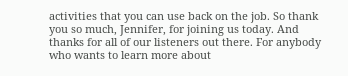activities that you can use back on the job. So thank you so much, Jennifer, for joining us today. And thanks for all of our listeners out there. For anybody who wants to learn more about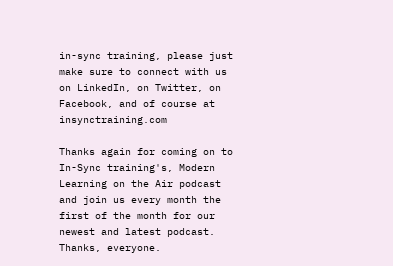in-sync training, please just make sure to connect with us on LinkedIn, on Twitter, on Facebook, and of course at insynctraining.com

Thanks again for coming on to In-Sync training's, Modern Learning on the Air podcast and join us every month the first of the month for our newest and latest podcast. Thanks, everyone.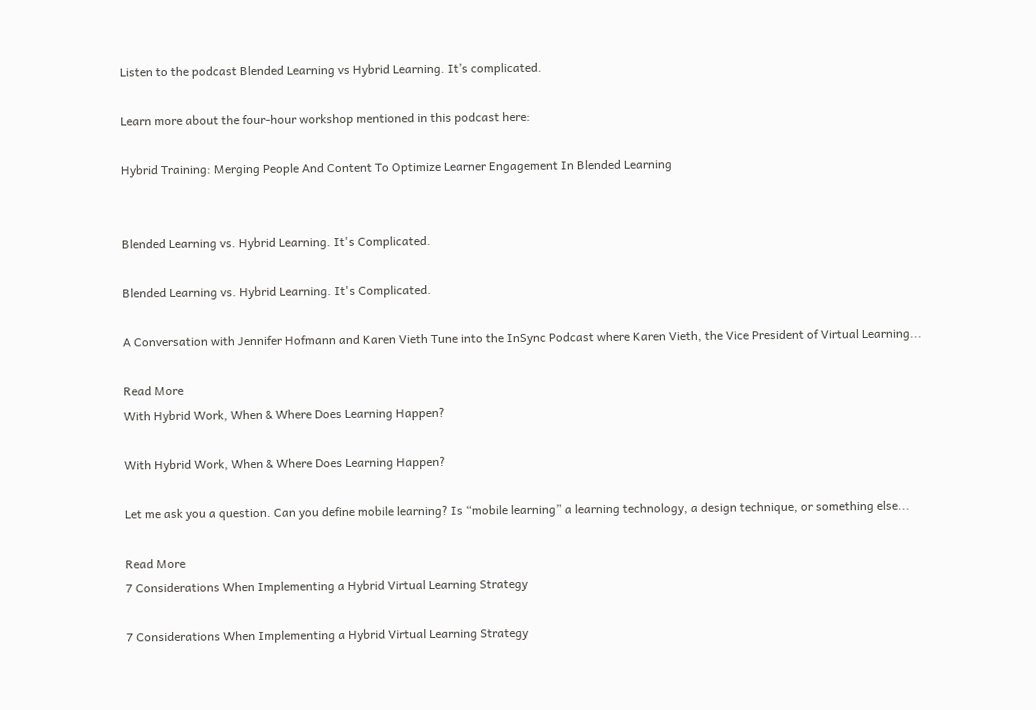Listen to the podcast Blended Learning vs Hybrid Learning. It’s complicated.

Learn more about the four-hour workshop mentioned in this podcast here:

Hybrid Training: Merging People And Content To Optimize Learner Engagement In Blended Learning


Blended Learning vs. Hybrid Learning. It's Complicated.

Blended Learning vs. Hybrid Learning. It's Complicated.

A Conversation with Jennifer Hofmann and Karen Vieth Tune into the InSync Podcast where Karen Vieth, the Vice President of Virtual Learning...

Read More
With Hybrid Work, When & Where Does Learning Happen?

With Hybrid Work, When & Where Does Learning Happen?

Let me ask you a question. Can you define mobile learning? Is “mobile learning” a learning technology, a design technique, or something else...

Read More
7 Considerations When Implementing a Hybrid Virtual Learning Strategy

7 Considerations When Implementing a Hybrid Virtual Learning Strategy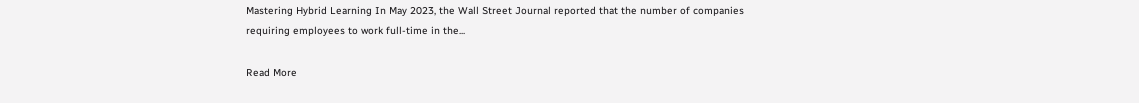Mastering Hybrid Learning In May 2023, the Wall Street Journal reported that the number of companies requiring employees to work full-time in the...

Read More